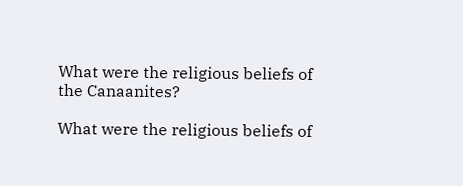What were the religious beliefs of the Canaanites?

What were the religious beliefs of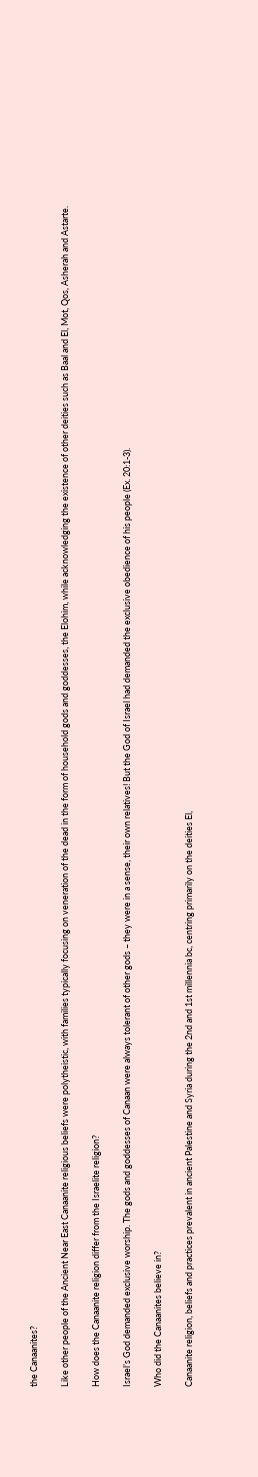the Canaanites?

Like other people of the Ancient Near East Canaanite religious beliefs were polytheistic, with families typically focusing on veneration of the dead in the form of household gods and goddesses, the Elohim, while acknowledging the existence of other deities such as Baal and El, Mot, Qos, Asherah and Astarte.

How does the Canaanite religion differ from the Israelite religion?

Israel’s God demanded exclusive worship. The gods and goddesses of Canaan were always tolerant of other gods – they were in a sense, their own relatives! But the God of Israel had demanded the exclusive obedience of his people (Ex. 20:1-3).

Who did the Canaanites believe in?

Canaanite religion, beliefs and practices prevalent in ancient Palestine and Syria during the 2nd and 1st millennia bc, centring primarily on the deities El,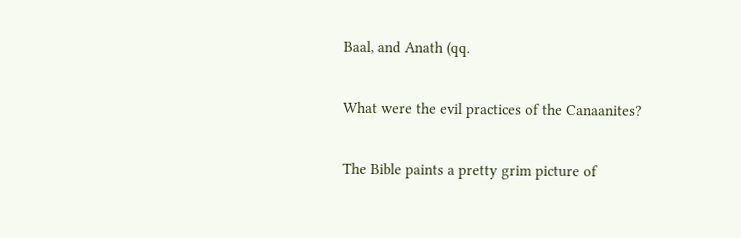Baal, and Anath (qq.

What were the evil practices of the Canaanites?

The Bible paints a pretty grim picture of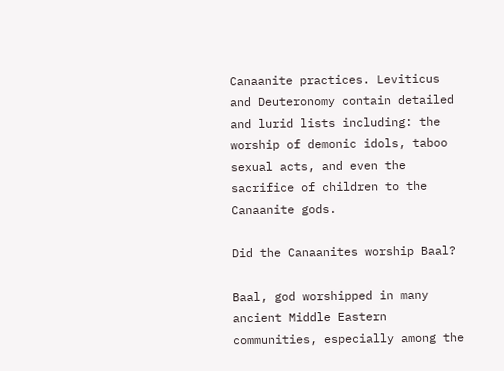Canaanite practices. Leviticus and Deuteronomy contain detailed and lurid lists including: the worship of demonic idols, taboo sexual acts, and even the sacrifice of children to the Canaanite gods.

Did the Canaanites worship Baal?

Baal, god worshipped in many ancient Middle Eastern communities, especially among the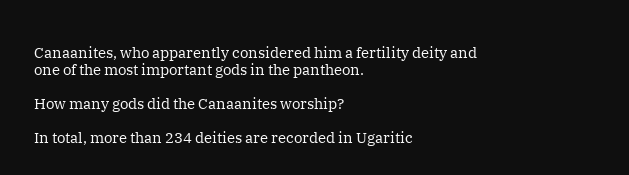Canaanites, who apparently considered him a fertility deity and one of the most important gods in the pantheon.

How many gods did the Canaanites worship?

In total, more than 234 deities are recorded in Ugaritic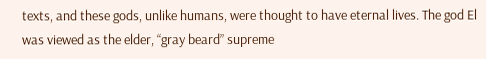texts, and these gods, unlike humans, were thought to have eternal lives. The god El was viewed as the elder, “gray beard” supreme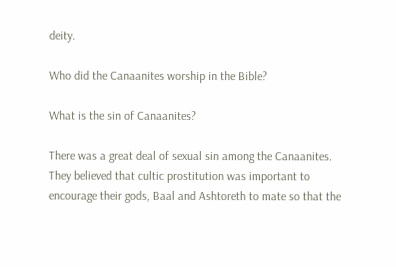deity.

Who did the Canaanites worship in the Bible?

What is the sin of Canaanites?

There was a great deal of sexual sin among the Canaanites. They believed that cultic prostitution was important to encourage their gods, Baal and Ashtoreth to mate so that the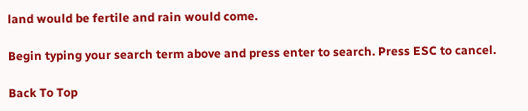land would be fertile and rain would come.

Begin typing your search term above and press enter to search. Press ESC to cancel.

Back To Top